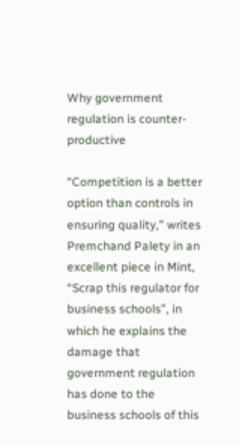Why government regulation is counter-productive

“Competition is a better option than controls in ensuring quality,” writes Premchand Palety in an excellent piece in Mint, “Scrap this regulator for business schools”, in which he explains the damage that government regulation has done to the business schools of this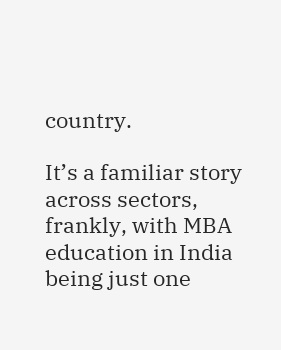country.

It’s a familiar story across sectors, frankly, with MBA education in India being just one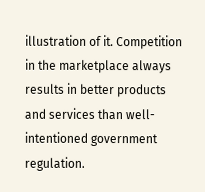illustration of it. Competition in the marketplace always results in better products and services than well-intentioned government regulation.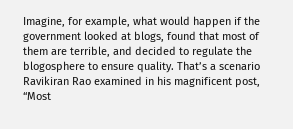Imagine, for example, what would happen if the government looked at blogs, found that most of them are terrible, and decided to regulate the blogosphere to ensure quality. That’s a scenario Ravikiran Rao examined in his magnificent post, “Most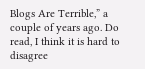Blogs Are Terrible,” a couple of years ago. Do read, I think it is hard to disagree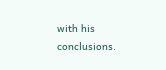with his conclusions.